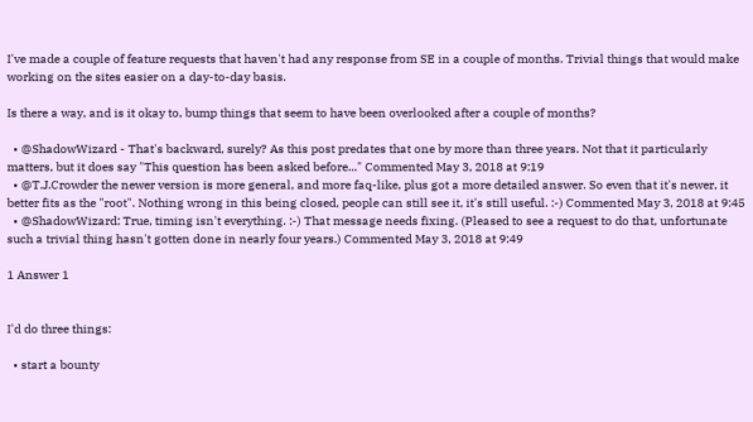I've made a couple of feature requests that haven't had any response from SE in a couple of months. Trivial things that would make working on the sites easier on a day-to-day basis.

Is there a way, and is it okay to, bump things that seem to have been overlooked after a couple of months?

  • @ShadowWizard - That's backward, surely? As this post predates that one by more than three years. Not that it particularly matters, but it does say "This question has been asked before..." Commented May 3, 2018 at 9:19
  • @T.J.Crowder the newer version is more general, and more faq-like, plus got a more detailed answer. So even that it's newer, it better fits as the "root". Nothing wrong in this being closed, people can still see it, it's still useful. :-) Commented May 3, 2018 at 9:45
  • @ShadowWizard: True, timing isn't everything. :-) That message needs fixing. (Pleased to see a request to do that, unfortunate such a trivial thing hasn't gotten done in nearly four years.) Commented May 3, 2018 at 9:49

1 Answer 1


I'd do three things:

  • start a bounty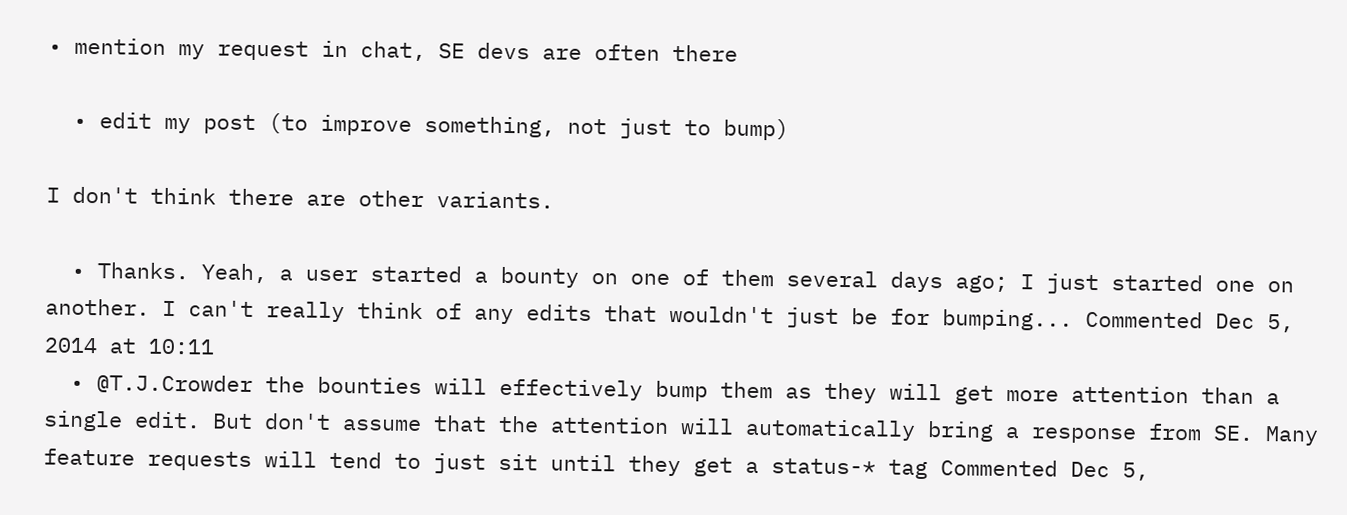• mention my request in chat, SE devs are often there

  • edit my post (to improve something, not just to bump)

I don't think there are other variants.

  • Thanks. Yeah, a user started a bounty on one of them several days ago; I just started one on another. I can't really think of any edits that wouldn't just be for bumping... Commented Dec 5, 2014 at 10:11
  • @T.J.Crowder the bounties will effectively bump them as they will get more attention than a single edit. But don't assume that the attention will automatically bring a response from SE. Many feature requests will tend to just sit until they get a status-* tag Commented Dec 5,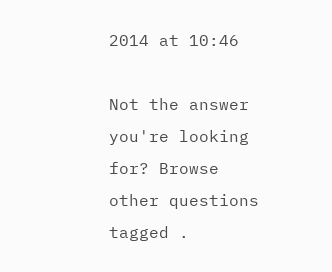2014 at 10:46

Not the answer you're looking for? Browse other questions tagged .